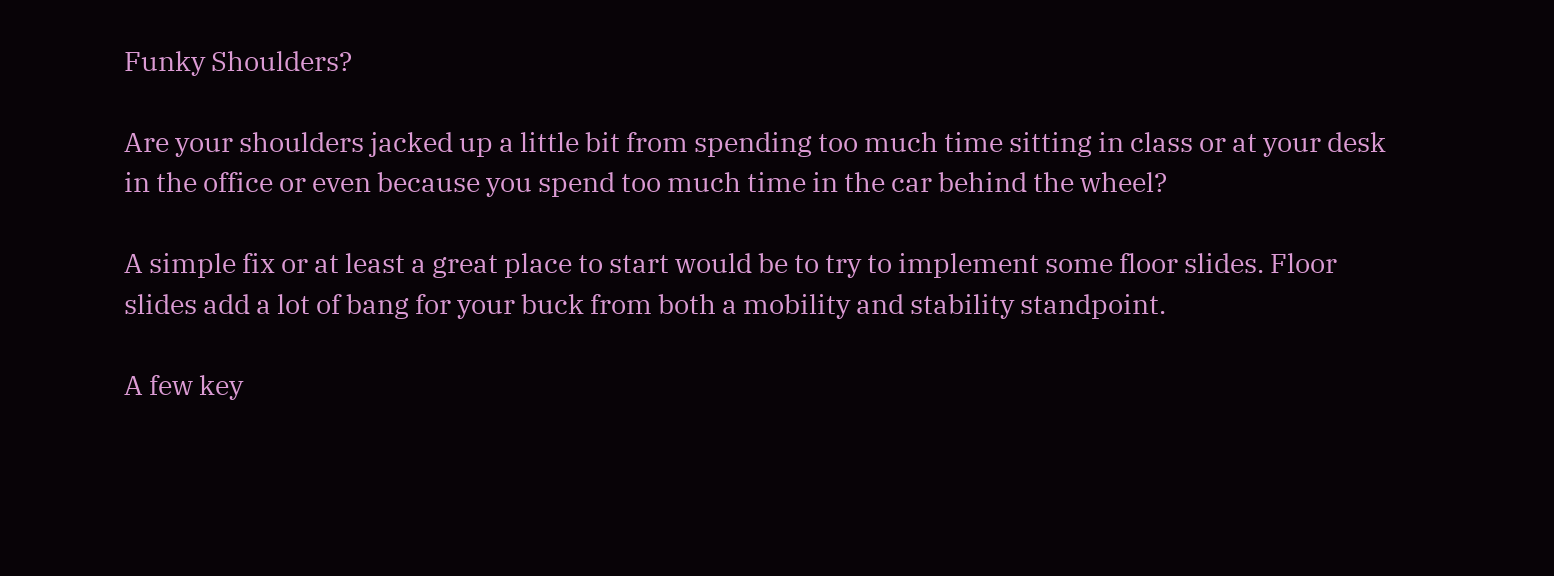Funky Shoulders?

Are your shoulders jacked up a little bit from spending too much time sitting in class or at your desk in the office or even because you spend too much time in the car behind the wheel?

A simple fix or at least a great place to start would be to try to implement some floor slides. Floor slides add a lot of bang for your buck from both a mobility and stability standpoint.

A few key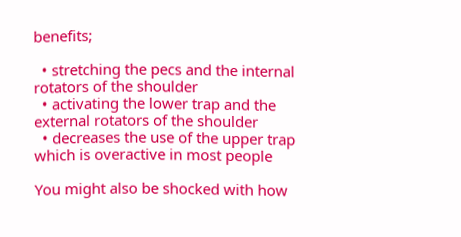benefits;

  • stretching the pecs and the internal rotators of the shoulder
  • activating the lower trap and the external rotators of the shoulder
  • decreases the use of the upper trap which is overactive in most people

You might also be shocked with how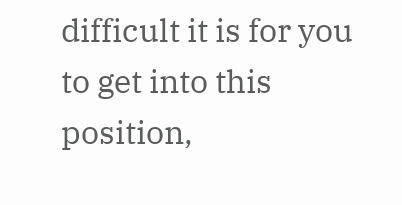difficult it is for you to get into this position,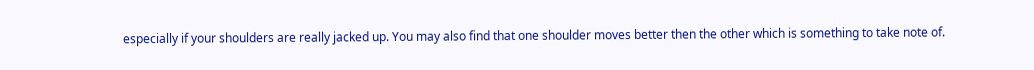especially if your shoulders are really jacked up. You may also find that one shoulder moves better then the other which is something to take note of.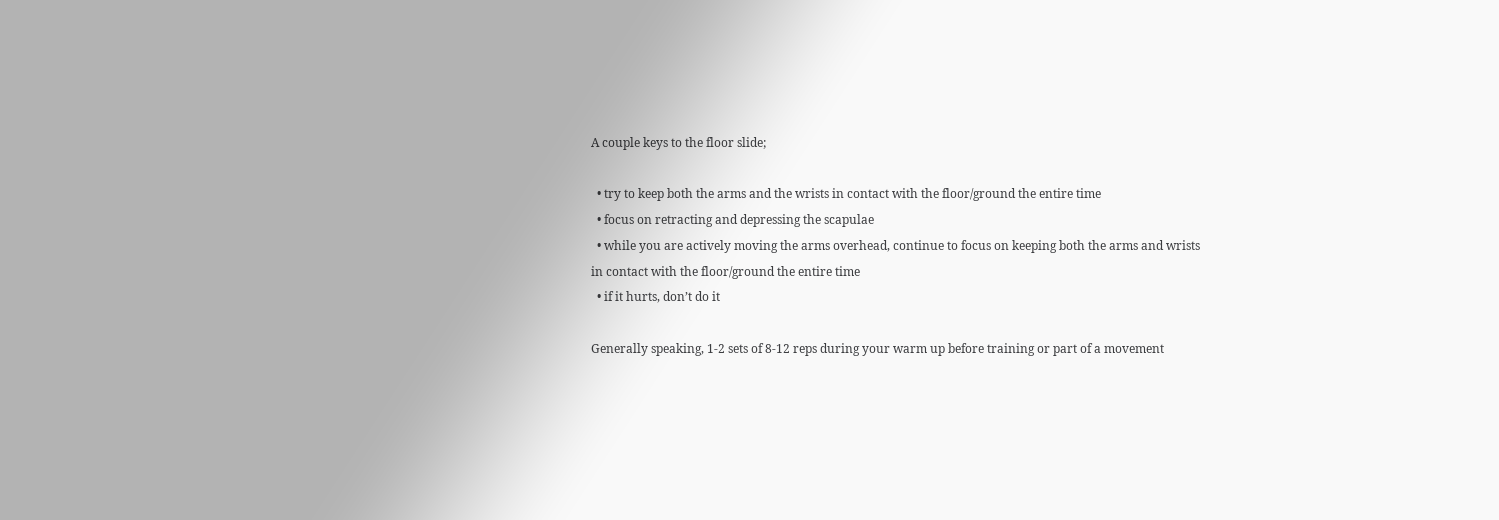A couple keys to the floor slide;

  • try to keep both the arms and the wrists in contact with the floor/ground the entire time
  • focus on retracting and depressing the scapulae
  • while you are actively moving the arms overhead, continue to focus on keeping both the arms and wrists in contact with the floor/ground the entire time
  • if it hurts, don’t do it

Generally speaking, 1-2 sets of 8-12 reps during your warm up before training or part of a movement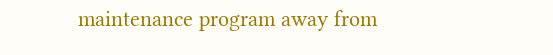maintenance program away from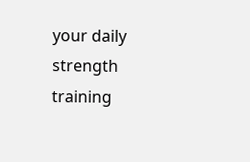your daily strength training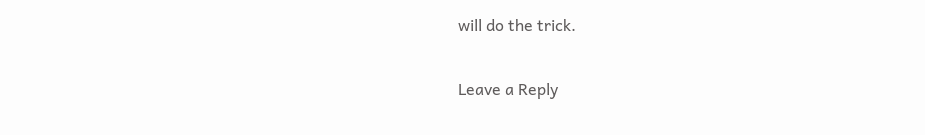will do the trick.

Leave a Reply